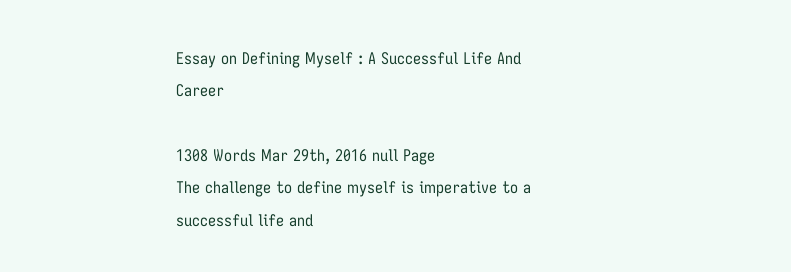Essay on Defining Myself : A Successful Life And Career

1308 Words Mar 29th, 2016 null Page
The challenge to define myself is imperative to a successful life and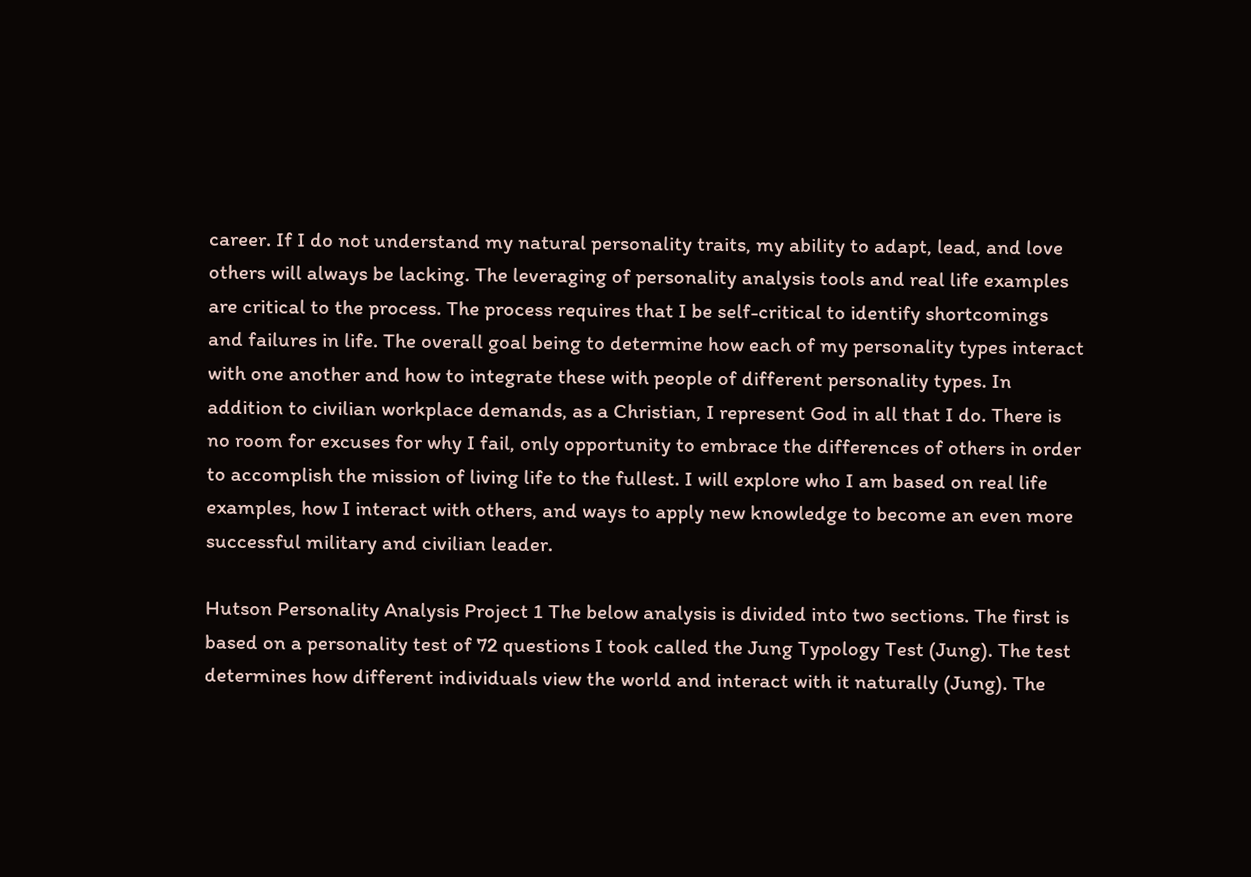career. If I do not understand my natural personality traits, my ability to adapt, lead, and love others will always be lacking. The leveraging of personality analysis tools and real life examples are critical to the process. The process requires that I be self-critical to identify shortcomings and failures in life. The overall goal being to determine how each of my personality types interact with one another and how to integrate these with people of different personality types. In addition to civilian workplace demands, as a Christian, I represent God in all that I do. There is no room for excuses for why I fail, only opportunity to embrace the differences of others in order to accomplish the mission of living life to the fullest. I will explore who I am based on real life examples, how I interact with others, and ways to apply new knowledge to become an even more successful military and civilian leader.

Hutson Personality Analysis Project 1 The below analysis is divided into two sections. The first is based on a personality test of 72 questions I took called the Jung Typology Test (Jung). The test determines how different individuals view the world and interact with it naturally (Jung). The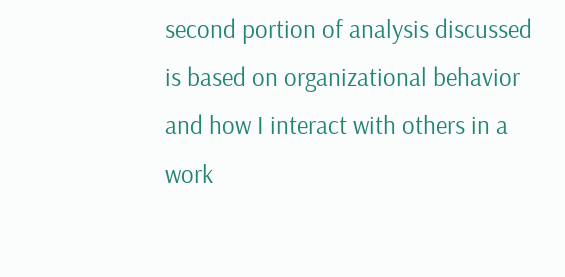second portion of analysis discussed is based on organizational behavior and how I interact with others in a work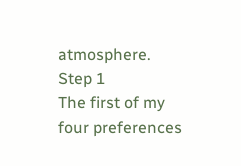atmosphere.
Step 1
The first of my four preferences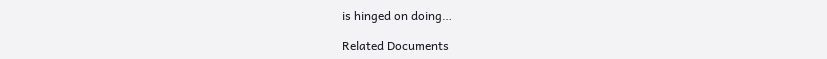is hinged on doing…

Related Documents